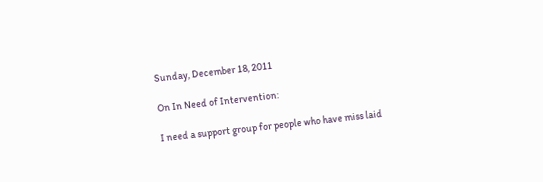Sunday, December 18, 2011

On In Need of Intervention:

I need a support group for people who have miss laid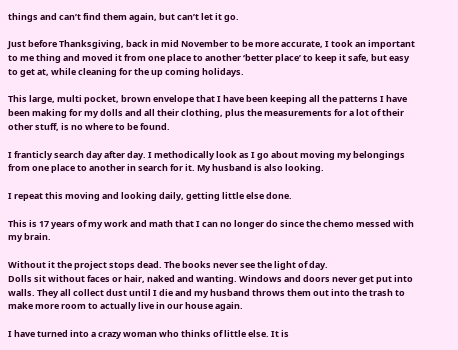things and can’t find them again, but can’t let it go.

Just before Thanksgiving, back in mid November to be more accurate, I took an important to me thing and moved it from one place to another ‘better place’ to keep it safe, but easy to get at, while cleaning for the up coming holidays.

This large, multi pocket, brown envelope that I have been keeping all the patterns I have been making for my dolls and all their clothing, plus the measurements for a lot of their other stuff, is no where to be found.

I franticly search day after day. I methodically look as I go about moving my belongings from one place to another in search for it. My husband is also looking.

I repeat this moving and looking daily, getting little else done.

This is 17 years of my work and math that I can no longer do since the chemo messed with my brain.

Without it the project stops dead. The books never see the light of day.
Dolls sit without faces or hair, naked and wanting. Windows and doors never get put into walls. They all collect dust until I die and my husband throws them out into the trash to make more room to actually live in our house again.

I have turned into a crazy woman who thinks of little else. It is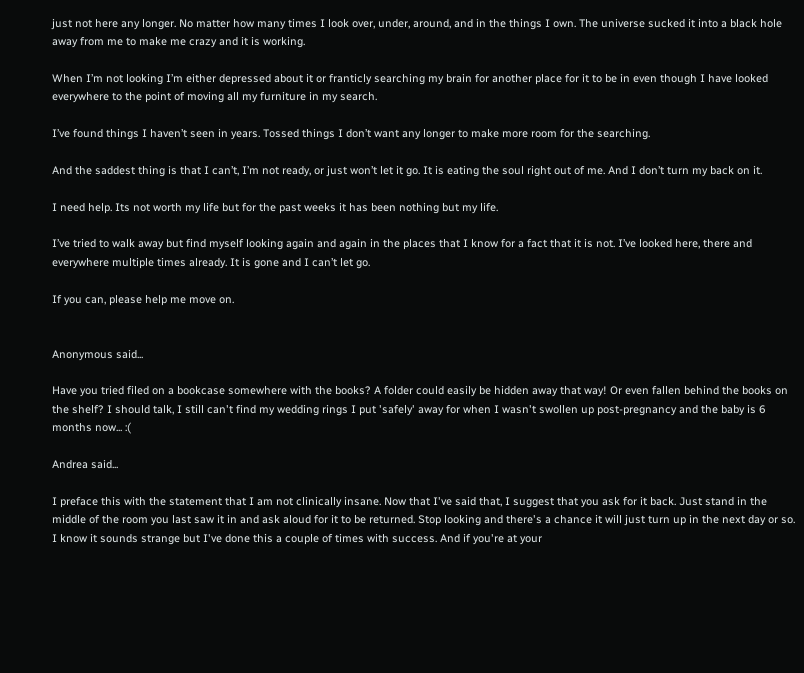just not here any longer. No matter how many times I look over, under, around, and in the things I own. The universe sucked it into a black hole away from me to make me crazy and it is working.

When I’m not looking I’m either depressed about it or franticly searching my brain for another place for it to be in even though I have looked everywhere to the point of moving all my furniture in my search.

I’ve found things I haven’t seen in years. Tossed things I don’t want any longer to make more room for the searching.

And the saddest thing is that I can’t, I’m not ready, or just won’t let it go. It is eating the soul right out of me. And I don’t turn my back on it.

I need help. Its not worth my life but for the past weeks it has been nothing but my life.

I’ve tried to walk away but find myself looking again and again in the places that I know for a fact that it is not. I’ve looked here, there and everywhere multiple times already. It is gone and I can’t let go.

If you can, please help me move on.


Anonymous said...

Have you tried filed on a bookcase somewhere with the books? A folder could easily be hidden away that way! Or even fallen behind the books on the shelf? I should talk, I still can't find my wedding rings I put 'safely' away for when I wasn't swollen up post-pregnancy and the baby is 6 months now... :(

Andrea said...

I preface this with the statement that I am not clinically insane. Now that I've said that, I suggest that you ask for it back. Just stand in the middle of the room you last saw it in and ask aloud for it to be returned. Stop looking and there's a chance it will just turn up in the next day or so.
I know it sounds strange but I've done this a couple of times with success. And if you're at your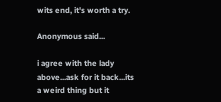wits end, it's worth a try.

Anonymous said...

i agree with the lady above...ask for it back...its a weird thing but it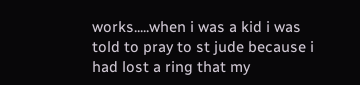works.....when i was a kid i was told to pray to st jude because i had lost a ring that my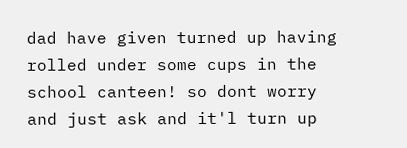dad have given turned up having rolled under some cups in the school canteen! so dont worry and just ask and it'l turn up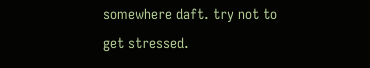somewhere daft. try not to get stressed.